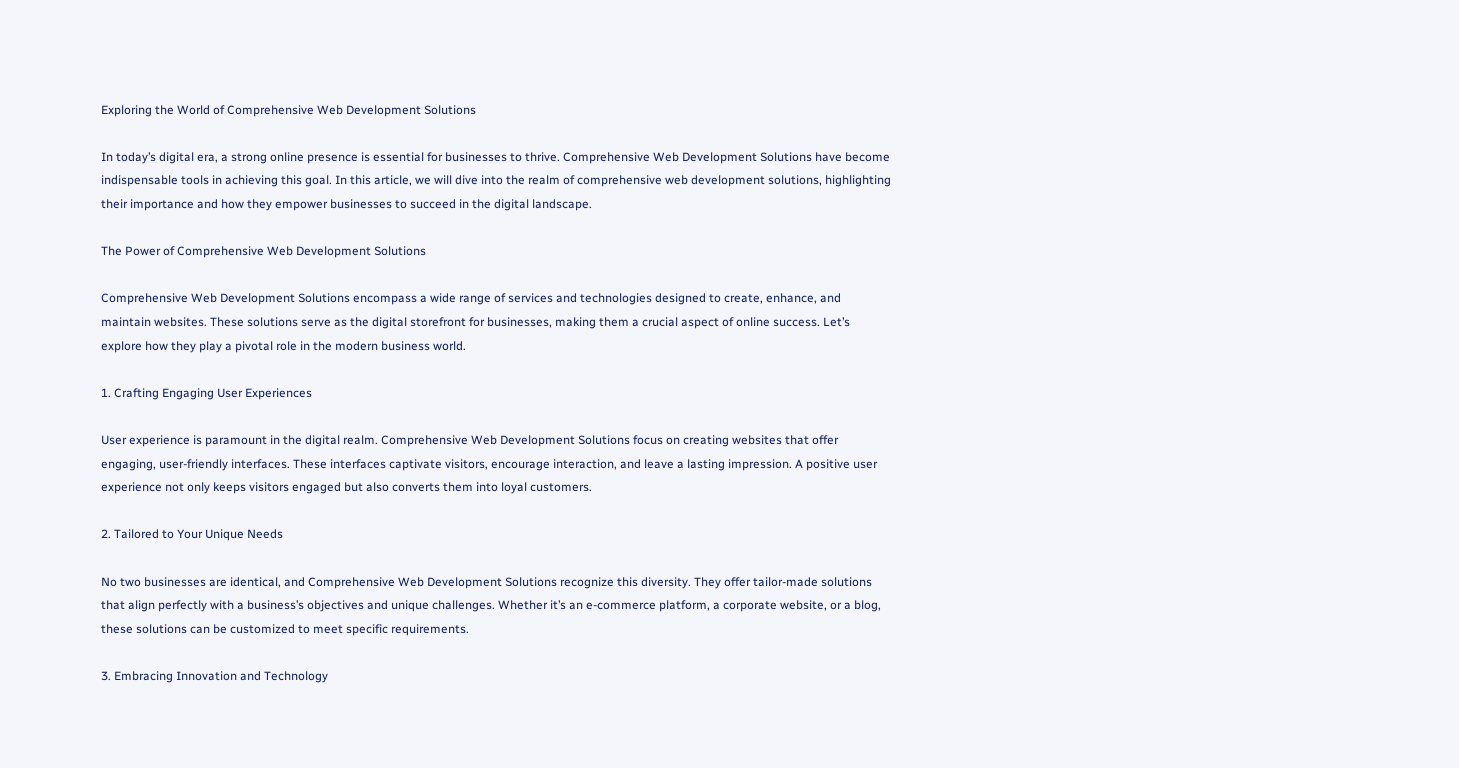Exploring the World of Comprehensive Web Development Solutions

In today’s digital era, a strong online presence is essential for businesses to thrive. Comprehensive Web Development Solutions have become indispensable tools in achieving this goal. In this article, we will dive into the realm of comprehensive web development solutions, highlighting their importance and how they empower businesses to succeed in the digital landscape.

The Power of Comprehensive Web Development Solutions

Comprehensive Web Development Solutions encompass a wide range of services and technologies designed to create, enhance, and maintain websites. These solutions serve as the digital storefront for businesses, making them a crucial aspect of online success. Let’s explore how they play a pivotal role in the modern business world.

1. Crafting Engaging User Experiences

User experience is paramount in the digital realm. Comprehensive Web Development Solutions focus on creating websites that offer engaging, user-friendly interfaces. These interfaces captivate visitors, encourage interaction, and leave a lasting impression. A positive user experience not only keeps visitors engaged but also converts them into loyal customers.

2. Tailored to Your Unique Needs

No two businesses are identical, and Comprehensive Web Development Solutions recognize this diversity. They offer tailor-made solutions that align perfectly with a business’s objectives and unique challenges. Whether it’s an e-commerce platform, a corporate website, or a blog, these solutions can be customized to meet specific requirements.

3. Embracing Innovation and Technology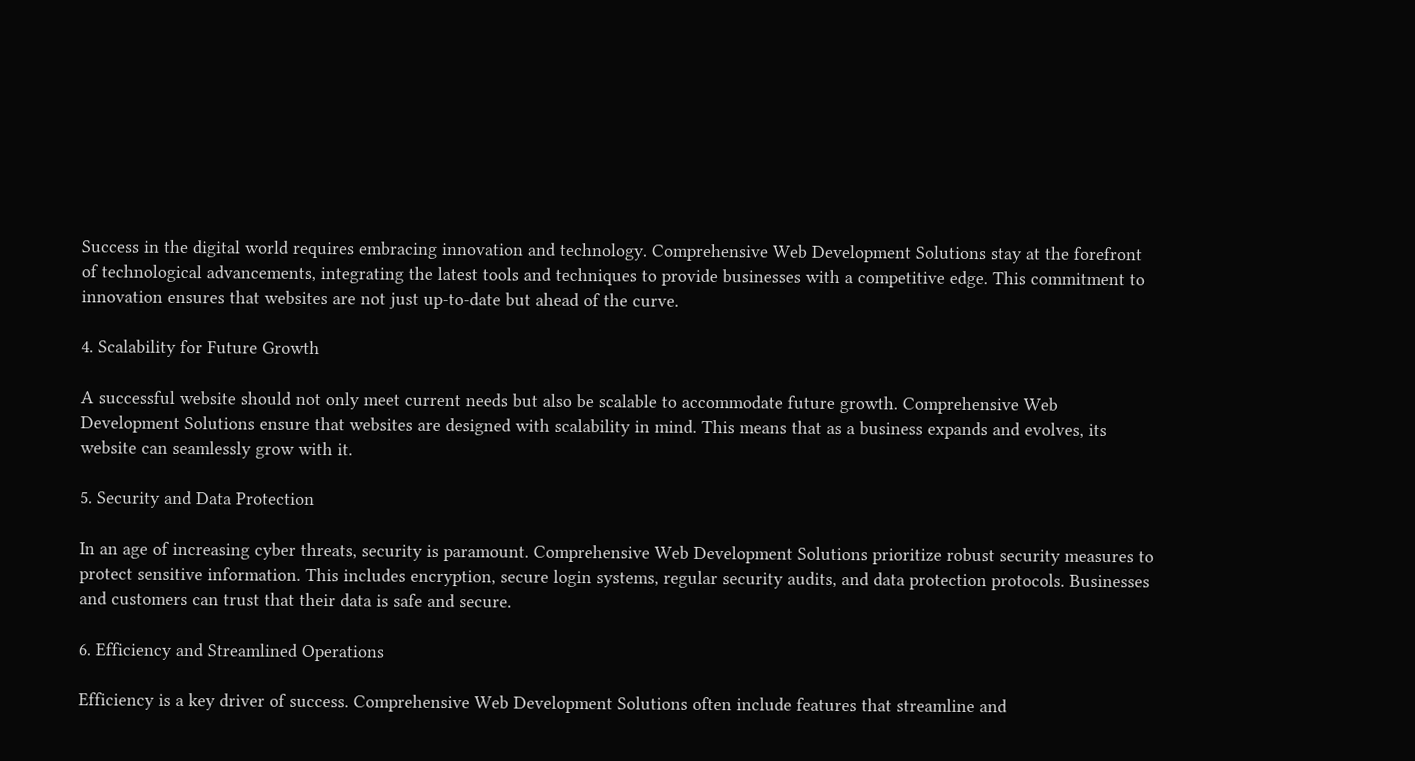Success in the digital world requires embracing innovation and technology. Comprehensive Web Development Solutions stay at the forefront of technological advancements, integrating the latest tools and techniques to provide businesses with a competitive edge. This commitment to innovation ensures that websites are not just up-to-date but ahead of the curve.

4. Scalability for Future Growth

A successful website should not only meet current needs but also be scalable to accommodate future growth. Comprehensive Web Development Solutions ensure that websites are designed with scalability in mind. This means that as a business expands and evolves, its website can seamlessly grow with it.

5. Security and Data Protection

In an age of increasing cyber threats, security is paramount. Comprehensive Web Development Solutions prioritize robust security measures to protect sensitive information. This includes encryption, secure login systems, regular security audits, and data protection protocols. Businesses and customers can trust that their data is safe and secure.

6. Efficiency and Streamlined Operations

Efficiency is a key driver of success. Comprehensive Web Development Solutions often include features that streamline and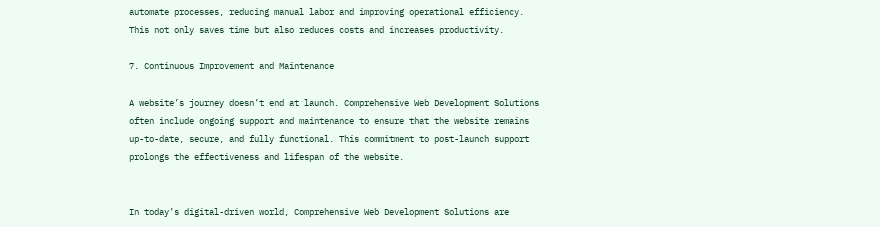automate processes, reducing manual labor and improving operational efficiency. This not only saves time but also reduces costs and increases productivity.

7. Continuous Improvement and Maintenance

A website’s journey doesn’t end at launch. Comprehensive Web Development Solutions often include ongoing support and maintenance to ensure that the website remains up-to-date, secure, and fully functional. This commitment to post-launch support prolongs the effectiveness and lifespan of the website.


In today’s digital-driven world, Comprehensive Web Development Solutions are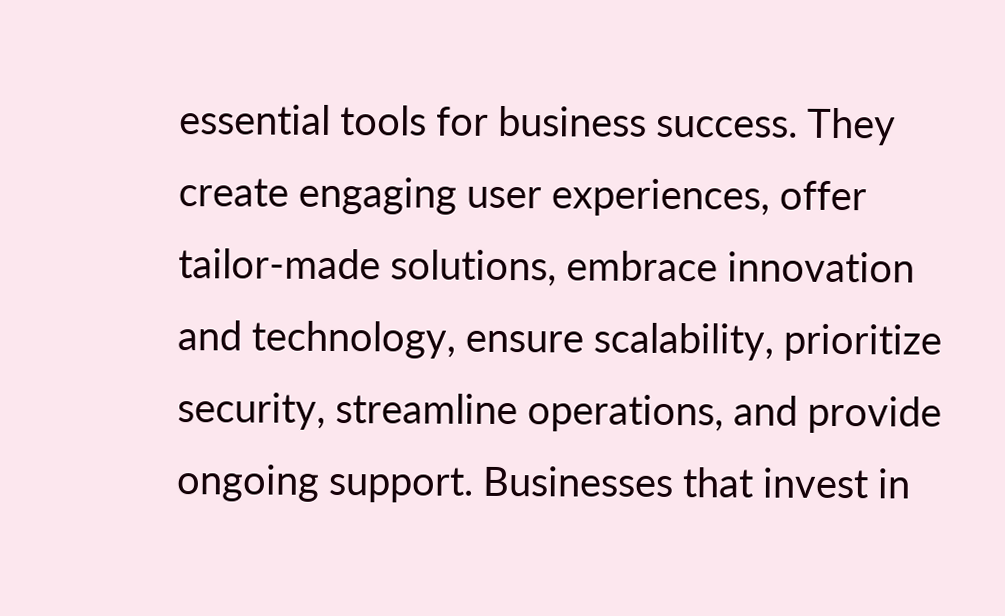essential tools for business success. They create engaging user experiences, offer tailor-made solutions, embrace innovation and technology, ensure scalability, prioritize security, streamline operations, and provide ongoing support. Businesses that invest in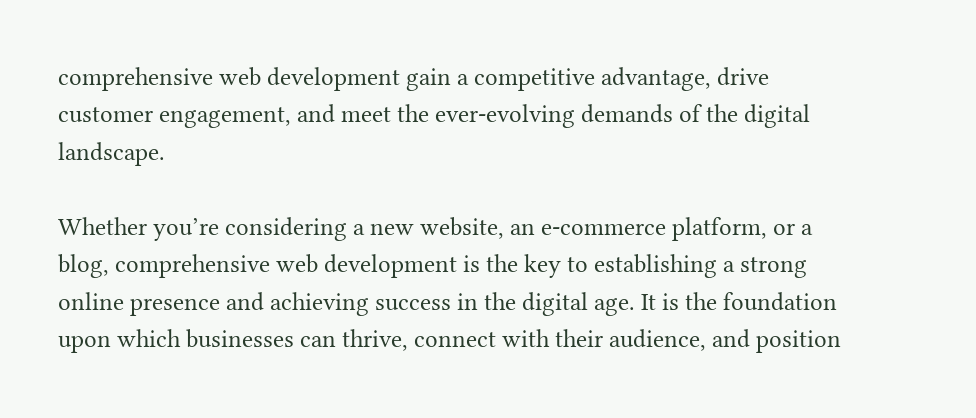comprehensive web development gain a competitive advantage, drive customer engagement, and meet the ever-evolving demands of the digital landscape.

Whether you’re considering a new website, an e-commerce platform, or a blog, comprehensive web development is the key to establishing a strong online presence and achieving success in the digital age. It is the foundation upon which businesses can thrive, connect with their audience, and position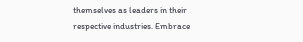themselves as leaders in their respective industries. Embrace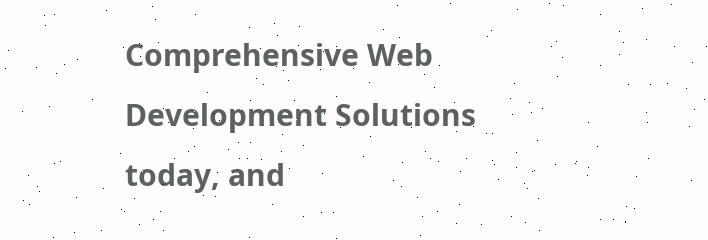Comprehensive Web Development Solutions today, and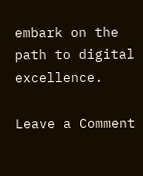embark on the path to digital excellence.

Leave a Comment